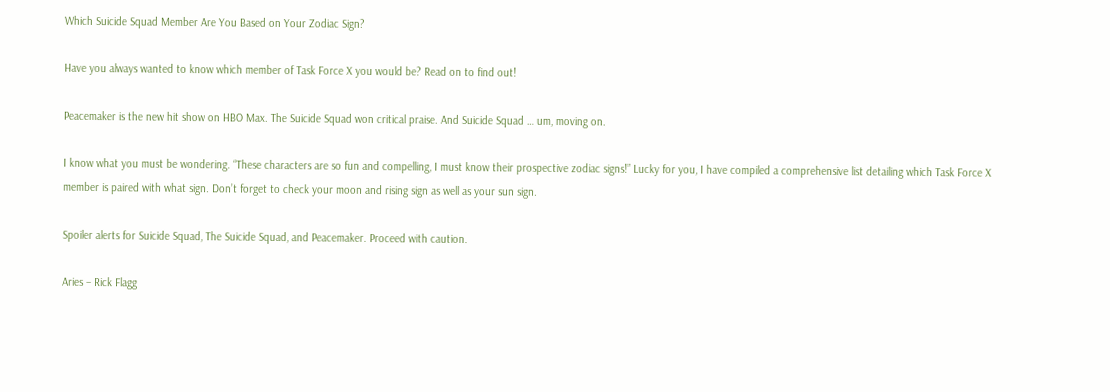Which Suicide Squad Member Are You Based on Your Zodiac Sign?

Have you always wanted to know which member of Task Force X you would be? Read on to find out!

Peacemaker is the new hit show on HBO Max. The Suicide Squad won critical praise. And Suicide Squad … um, moving on.

I know what you must be wondering. “These characters are so fun and compelling, I must know their prospective zodiac signs!” Lucky for you, I have compiled a comprehensive list detailing which Task Force X member is paired with what sign. Don’t forget to check your moon and rising sign as well as your sun sign.

Spoiler alerts for Suicide Squad, The Suicide Squad, and Peacemaker. Proceed with caution.

Aries – Rick Flagg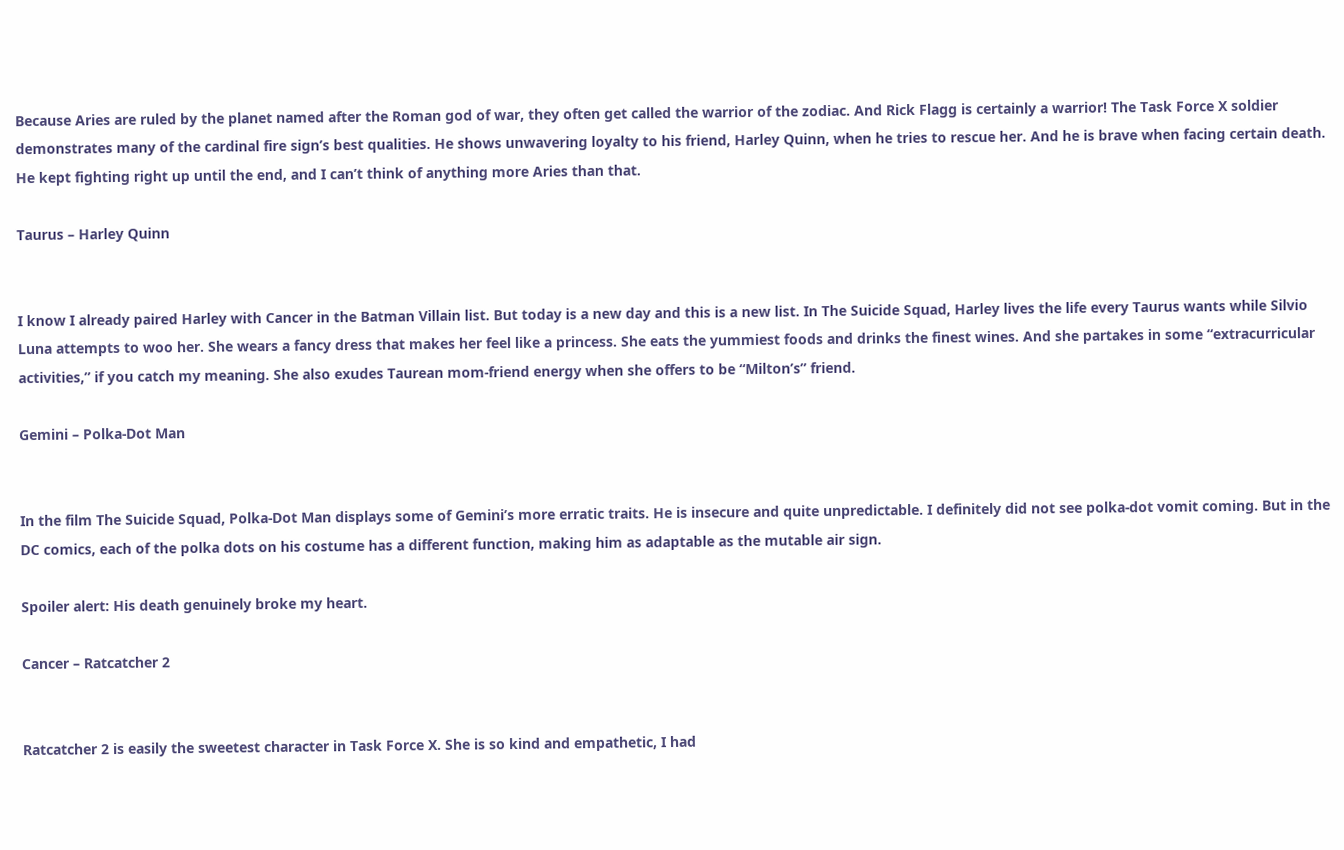Because Aries are ruled by the planet named after the Roman god of war, they often get called the warrior of the zodiac. And Rick Flagg is certainly a warrior! The Task Force X soldier demonstrates many of the cardinal fire sign’s best qualities. He shows unwavering loyalty to his friend, Harley Quinn, when he tries to rescue her. And he is brave when facing certain death. He kept fighting right up until the end, and I can’t think of anything more Aries than that.

Taurus – Harley Quinn


I know I already paired Harley with Cancer in the Batman Villain list. But today is a new day and this is a new list. In The Suicide Squad, Harley lives the life every Taurus wants while Silvio Luna attempts to woo her. She wears a fancy dress that makes her feel like a princess. She eats the yummiest foods and drinks the finest wines. And she partakes in some “extracurricular activities,” if you catch my meaning. She also exudes Taurean mom-friend energy when she offers to be “Milton’s” friend.

Gemini – Polka-Dot Man


In the film The Suicide Squad, Polka-Dot Man displays some of Gemini’s more erratic traits. He is insecure and quite unpredictable. I definitely did not see polka-dot vomit coming. But in the DC comics, each of the polka dots on his costume has a different function, making him as adaptable as the mutable air sign.

Spoiler alert: His death genuinely broke my heart.

Cancer – Ratcatcher 2


Ratcatcher 2 is easily the sweetest character in Task Force X. She is so kind and empathetic, I had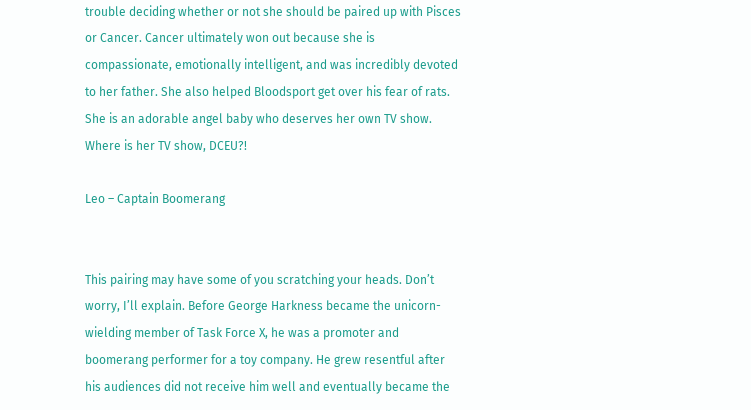trouble deciding whether or not she should be paired up with Pisces or Cancer. Cancer ultimately won out because she is compassionate, emotionally intelligent, and was incredibly devoted to her father. She also helped Bloodsport get over his fear of rats. She is an adorable angel baby who deserves her own TV show. Where is her TV show, DCEU?!

Leo – Captain Boomerang


This pairing may have some of you scratching your heads. Don’t worry, I’ll explain. Before George Harkness became the unicorn-wielding member of Task Force X, he was a promoter and boomerang performer for a toy company. He grew resentful after his audiences did not receive him well and eventually became the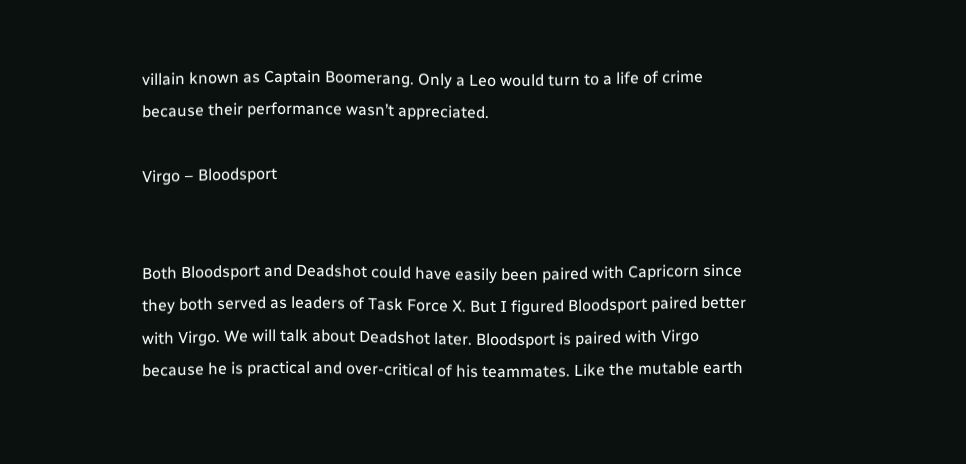villain known as Captain Boomerang. Only a Leo would turn to a life of crime because their performance wasn’t appreciated.

Virgo – Bloodsport


Both Bloodsport and Deadshot could have easily been paired with Capricorn since they both served as leaders of Task Force X. But I figured Bloodsport paired better with Virgo. We will talk about Deadshot later. Bloodsport is paired with Virgo because he is practical and over-critical of his teammates. Like the mutable earth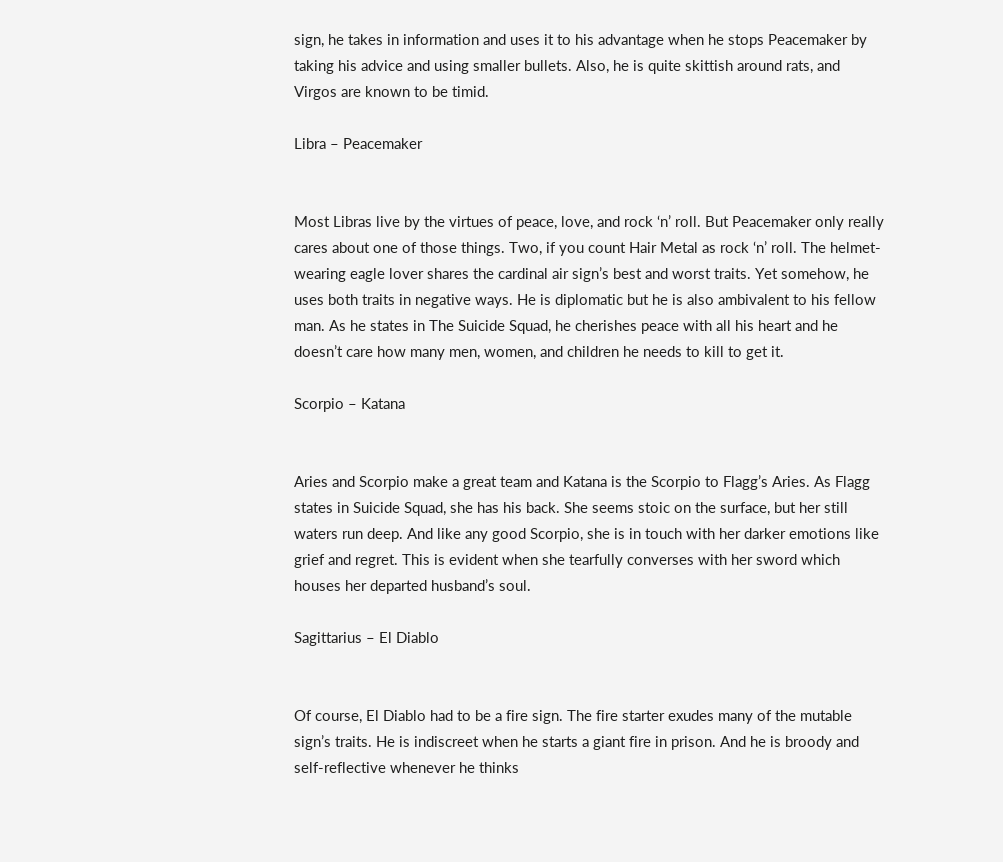sign, he takes in information and uses it to his advantage when he stops Peacemaker by taking his advice and using smaller bullets. Also, he is quite skittish around rats, and Virgos are known to be timid.

Libra – Peacemaker


Most Libras live by the virtues of peace, love, and rock ‘n’ roll. But Peacemaker only really cares about one of those things. Two, if you count Hair Metal as rock ‘n’ roll. The helmet-wearing eagle lover shares the cardinal air sign’s best and worst traits. Yet somehow, he uses both traits in negative ways. He is diplomatic but he is also ambivalent to his fellow man. As he states in The Suicide Squad, he cherishes peace with all his heart and he doesn’t care how many men, women, and children he needs to kill to get it.

Scorpio – Katana


Aries and Scorpio make a great team and Katana is the Scorpio to Flagg’s Aries. As Flagg states in Suicide Squad, she has his back. She seems stoic on the surface, but her still waters run deep. And like any good Scorpio, she is in touch with her darker emotions like grief and regret. This is evident when she tearfully converses with her sword which houses her departed husband’s soul.

Sagittarius – El Diablo


Of course, El Diablo had to be a fire sign. The fire starter exudes many of the mutable sign’s traits. He is indiscreet when he starts a giant fire in prison. And he is broody and self-reflective whenever he thinks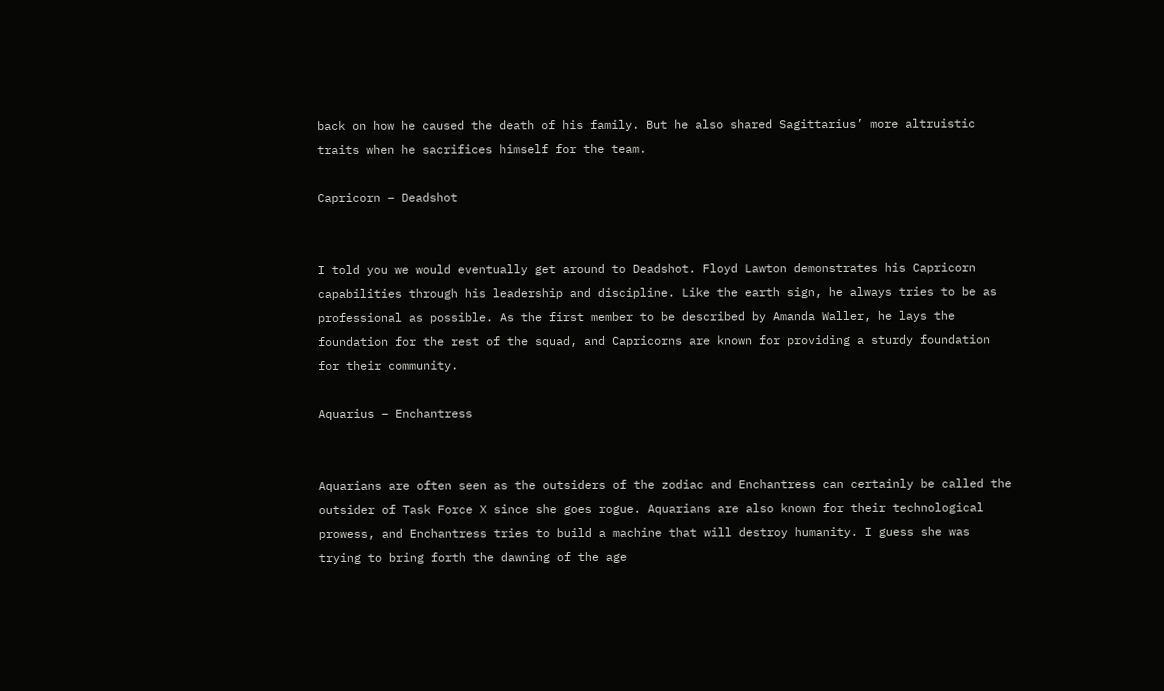back on how he caused the death of his family. But he also shared Sagittarius’ more altruistic traits when he sacrifices himself for the team.

Capricorn – Deadshot


I told you we would eventually get around to Deadshot. Floyd Lawton demonstrates his Capricorn capabilities through his leadership and discipline. Like the earth sign, he always tries to be as professional as possible. As the first member to be described by Amanda Waller, he lays the foundation for the rest of the squad, and Capricorns are known for providing a sturdy foundation for their community.

Aquarius – Enchantress


Aquarians are often seen as the outsiders of the zodiac and Enchantress can certainly be called the outsider of Task Force X since she goes rogue. Aquarians are also known for their technological prowess, and Enchantress tries to build a machine that will destroy humanity. I guess she was trying to bring forth the dawning of the age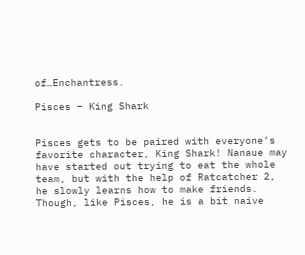of…Enchantress.

Pisces – King Shark


Pisces gets to be paired with everyone’s favorite character, King Shark! Nanaue may have started out trying to eat the whole team, but with the help of Ratcatcher 2, he slowly learns how to make friends. Though, like Pisces, he is a bit naive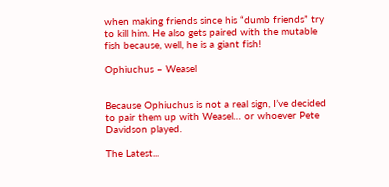when making friends since his “dumb friends” try to kill him. He also gets paired with the mutable fish because, well, he is a giant fish!

Ophiuchus – Weasel


Because Ophiuchus is not a real sign, I’ve decided to pair them up with Weasel… or whoever Pete Davidson played.

The Latest...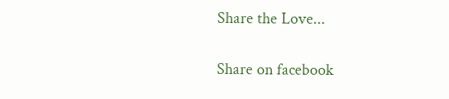Share the Love...

Share on facebook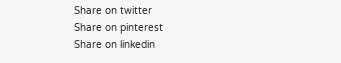Share on twitter
Share on pinterest
Share on linkedin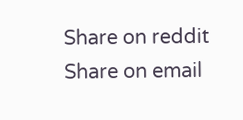Share on reddit
Share on email